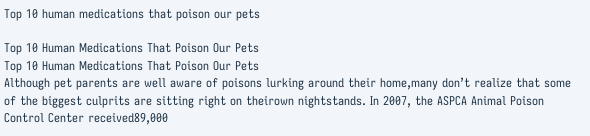Top 10 human medications that poison our pets

Top 10 Human Medications That Poison Our Pets
Top 10 Human Medications That Poison Our Pets
Although pet parents are well aware of poisons lurking around their home,many don’t realize that some of the biggest culprits are sitting right on theirown nightstands. In 2007, the ASPCA Animal Poison Control Center received89,000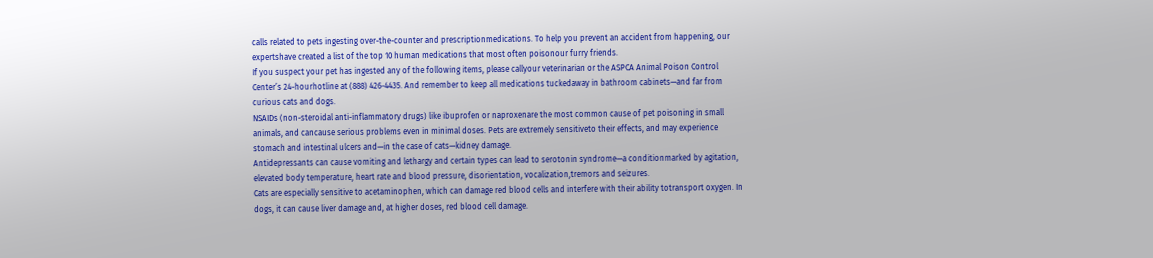calls related to pets ingesting over-the-counter and prescriptionmedications. To help you prevent an accident from happening, our expertshave created a list of the top 10 human medications that most often poisonour furry friends.
If you suspect your pet has ingested any of the following items, please callyour veterinarian or the ASPCA Animal Poison Control Center’s 24-hourhotline at (888) 426-4435. And remember to keep all medications tuckedaway in bathroom cabinets—and far from curious cats and dogs.
NSAIDs (non-steroidal anti-inflammatory drugs) like ibuprofen or naproxenare the most common cause of pet poisoning in small animals, and cancause serious problems even in minimal doses. Pets are extremely sensitiveto their effects, and may experience stomach and intestinal ulcers and—in the case of cats—kidney damage.
Antidepressants can cause vomiting and lethargy and certain types can lead to serotonin syndrome—a conditionmarked by agitation, elevated body temperature, heart rate and blood pressure, disorientation, vocalization,tremors and seizures.
Cats are especially sensitive to acetaminophen, which can damage red blood cells and interfere with their ability totransport oxygen. In dogs, it can cause liver damage and, at higher doses, red blood cell damage.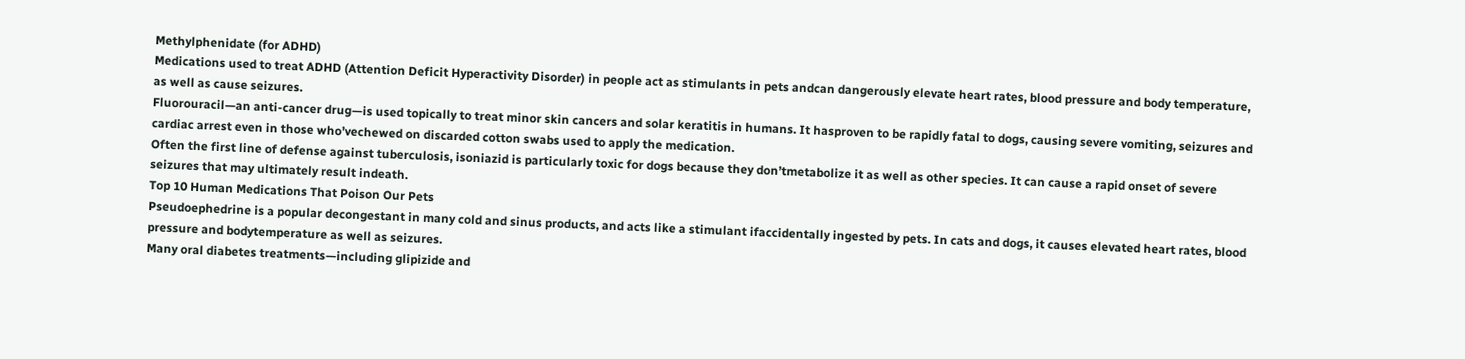Methylphenidate (for ADHD)
Medications used to treat ADHD (Attention Deficit Hyperactivity Disorder) in people act as stimulants in pets andcan dangerously elevate heart rates, blood pressure and body temperature, as well as cause seizures.
Fluorouracil—an anti-cancer drug—is used topically to treat minor skin cancers and solar keratitis in humans. It hasproven to be rapidly fatal to dogs, causing severe vomiting, seizures and cardiac arrest even in those who’vechewed on discarded cotton swabs used to apply the medication.
Often the first line of defense against tuberculosis, isoniazid is particularly toxic for dogs because they don’tmetabolize it as well as other species. It can cause a rapid onset of severe seizures that may ultimately result indeath.
Top 10 Human Medications That Poison Our Pets
Pseudoephedrine is a popular decongestant in many cold and sinus products, and acts like a stimulant ifaccidentally ingested by pets. In cats and dogs, it causes elevated heart rates, blood pressure and bodytemperature as well as seizures.
Many oral diabetes treatments—including glipizide and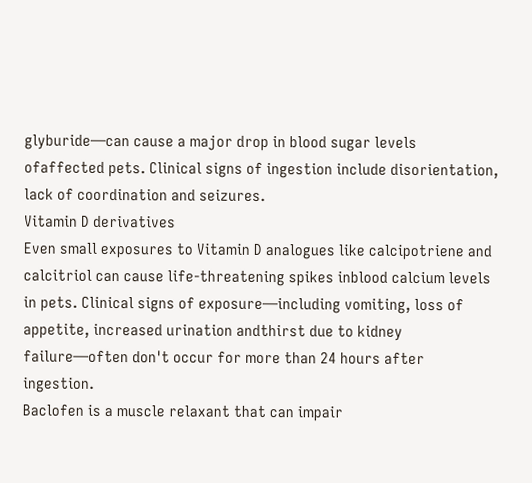glyburide—can cause a major drop in blood sugar levels ofaffected pets. Clinical signs of ingestion include disorientation, lack of coordination and seizures.
Vitamin D derivatives
Even small exposures to Vitamin D analogues like calcipotriene and calcitriol can cause life-threatening spikes inblood calcium levels in pets. Clinical signs of exposure—including vomiting, loss of appetite, increased urination andthirst due to kidney failure—often don't occur for more than 24 hours after ingestion.
Baclofen is a muscle relaxant that can impair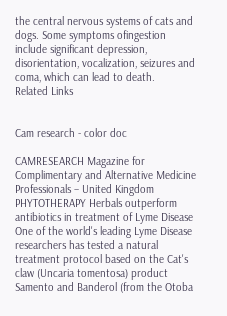the central nervous systems of cats and dogs. Some symptoms ofingestion include significant depression, disorientation, vocalization, seizures and coma, which can lead to death.
Related Links


Cam research - color doc

CAMRESEARCH Magazine for Complimentary and Alternative Medicine Professionals – United Kingdom PHYTOTHERAPY Herbals outperform antibiotics in treatment of Lyme Disease One of the world's leading Lyme Disease researchers has tested a natural treatment protocol based on the Cat's claw (Uncaria tomentosa) product Samento and Banderol (from the Otoba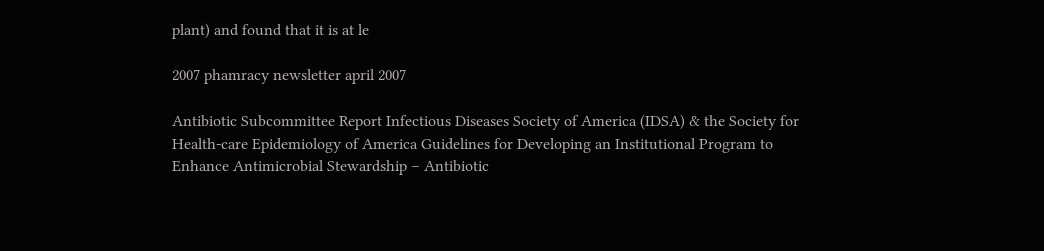plant) and found that it is at le

2007 phamracy newsletter april 2007

Antibiotic Subcommittee Report Infectious Diseases Society of America (IDSA) & the Society for Health-care Epidemiology of America Guidelines for Developing an Institutional Program to Enhance Antimicrobial Stewardship – Antibiotic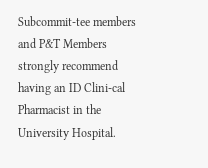Subcommit-tee members and P&T Members strongly recommend having an ID Clini-cal Pharmacist in the University Hospital.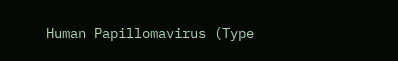Human Papillomavirus (Type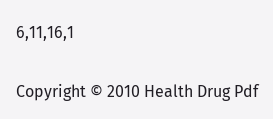6,11,16,1

Copyright © 2010 Health Drug Pdf